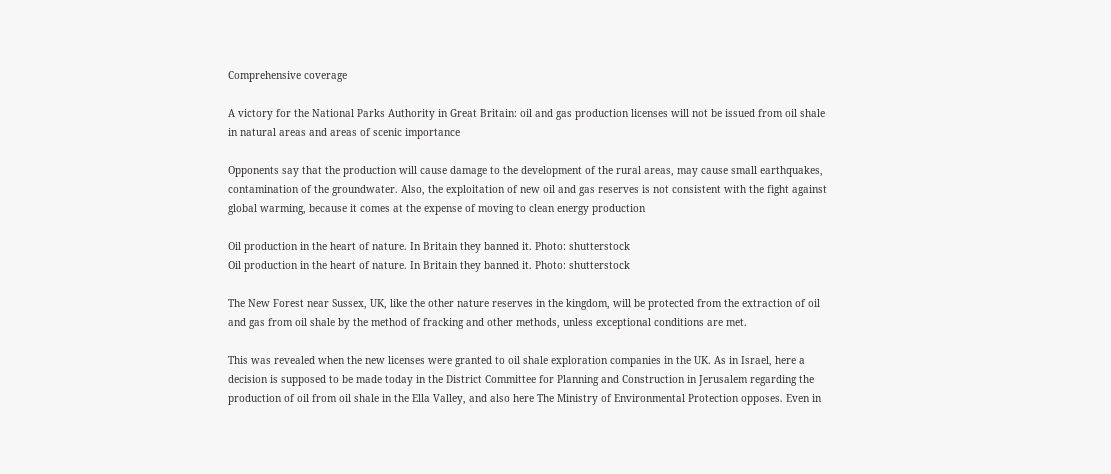Comprehensive coverage

A victory for the National Parks Authority in Great Britain: oil and gas production licenses will not be issued from oil shale in natural areas and areas of scenic importance

Opponents say that the production will cause damage to the development of the rural areas, may cause small earthquakes, contamination of the groundwater. Also, the exploitation of new oil and gas reserves is not consistent with the fight against global warming, because it comes at the expense of moving to clean energy production

Oil production in the heart of nature. In Britain they banned it. Photo: shutterstock
Oil production in the heart of nature. In Britain they banned it. Photo: shutterstock

The New Forest near Sussex, UK, like the other nature reserves in the kingdom, will be protected from the extraction of oil and gas from oil shale by the method of fracking and other methods, unless exceptional conditions are met.

This was revealed when the new licenses were granted to oil shale exploration companies in the UK. As in Israel, here a decision is supposed to be made today in the District Committee for Planning and Construction in Jerusalem regarding the production of oil from oil shale in the Ella Valley, and also here The Ministry of Environmental Protection opposes. Even in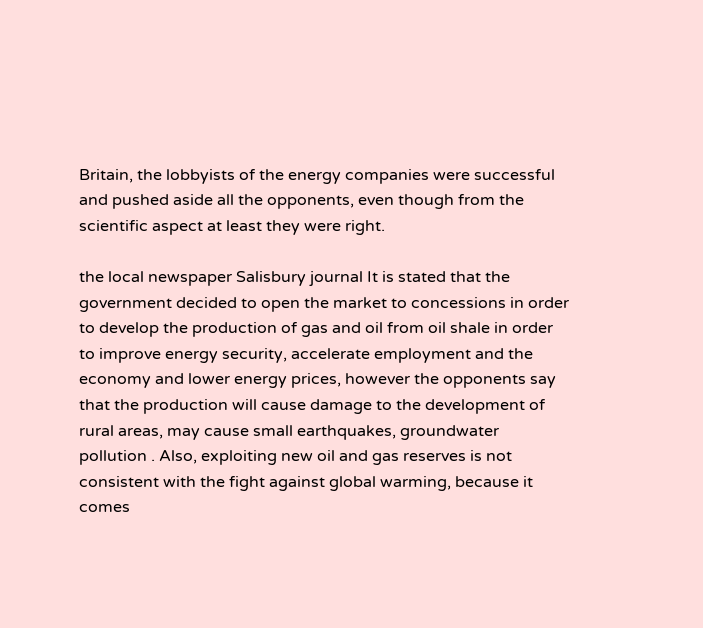Britain, the lobbyists of the energy companies were successful and pushed aside all the opponents, even though from the scientific aspect at least they were right.

the local newspaper Salisbury journal It is stated that the government decided to open the market to concessions in order to develop the production of gas and oil from oil shale in order to improve energy security, accelerate employment and the economy and lower energy prices, however the opponents say that the production will cause damage to the development of rural areas, may cause small earthquakes, groundwater pollution . Also, exploiting new oil and gas reserves is not consistent with the fight against global warming, because it comes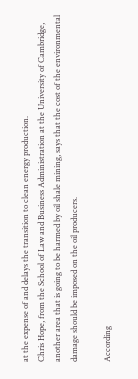at the expense of and delays the transition to clean energy production.
Chris Hope, from the School of Law and Business Administration at the University of Cambridge, another area that is going to be harmed by oil shale mining, says that the cost of the environmental damage should be imposed on the oil producers.

According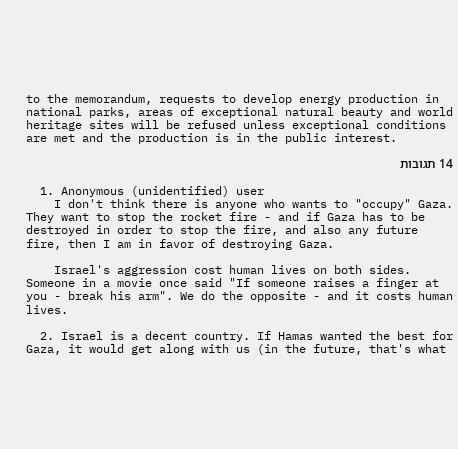to the memorandum, requests to develop energy production in national parks, areas of exceptional natural beauty and world heritage sites will be refused unless exceptional conditions are met and the production is in the public interest.

14 תגובות

  1. Anonymous (unidentified) user
    I don't think there is anyone who wants to "occupy" Gaza. They want to stop the rocket fire - and if Gaza has to be destroyed in order to stop the fire, and also any future fire, then I am in favor of destroying Gaza.

    Israel's aggression cost human lives on both sides. Someone in a movie once said "If someone raises a finger at you - break his arm". We do the opposite - and it costs human lives.

  2. Israel is a decent country. If Hamas wanted the best for Gaza, it would get along with us (in the future, that's what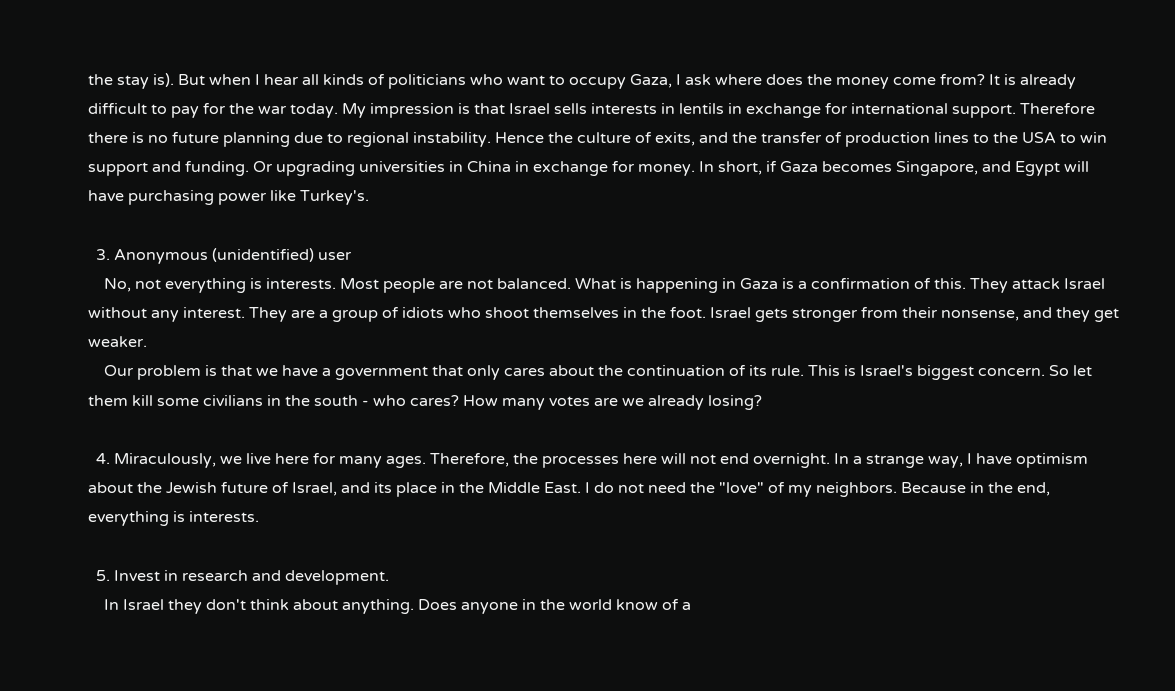the stay is). But when I hear all kinds of politicians who want to occupy Gaza, I ask where does the money come from? It is already difficult to pay for the war today. My impression is that Israel sells interests in lentils in exchange for international support. Therefore there is no future planning due to regional instability. Hence the culture of exits, and the transfer of production lines to the USA to win support and funding. Or upgrading universities in China in exchange for money. In short, if Gaza becomes Singapore, and Egypt will have purchasing power like Turkey's.

  3. Anonymous (unidentified) user
    No, not everything is interests. Most people are not balanced. What is happening in Gaza is a confirmation of this. They attack Israel without any interest. They are a group of idiots who shoot themselves in the foot. Israel gets stronger from their nonsense, and they get weaker.
    Our problem is that we have a government that only cares about the continuation of its rule. This is Israel's biggest concern. So let them kill some civilians in the south - who cares? How many votes are we already losing?

  4. Miraculously, we live here for many ages. Therefore, the processes here will not end overnight. In a strange way, I have optimism about the Jewish future of Israel, and its place in the Middle East. I do not need the "love" of my neighbors. Because in the end, everything is interests.

  5. Invest in research and development.
    In Israel they don't think about anything. Does anyone in the world know of a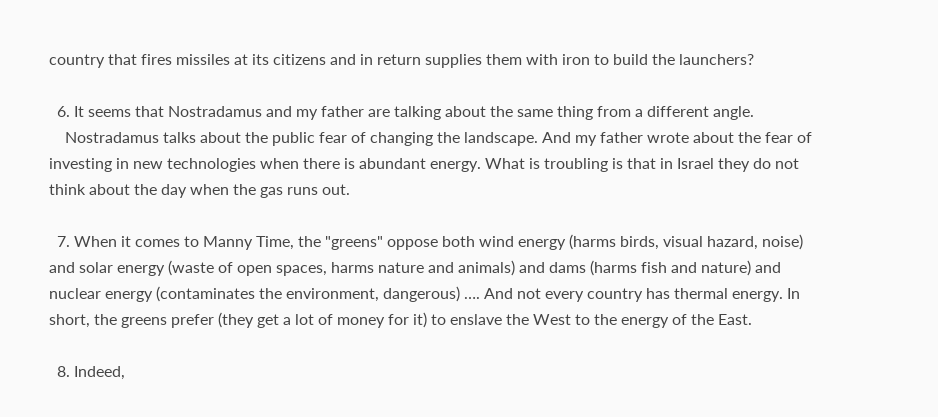country that fires missiles at its citizens and in return supplies them with iron to build the launchers?

  6. It seems that Nostradamus and my father are talking about the same thing from a different angle.
    Nostradamus talks about the public fear of changing the landscape. And my father wrote about the fear of investing in new technologies when there is abundant energy. What is troubling is that in Israel they do not think about the day when the gas runs out.

  7. When it comes to Manny Time, the "greens" oppose both wind energy (harms birds, visual hazard, noise) and solar energy (waste of open spaces, harms nature and animals) and dams (harms fish and nature) and nuclear energy (contaminates the environment, dangerous) …. And not every country has thermal energy. In short, the greens prefer (they get a lot of money for it) to enslave the West to the energy of the East.

  8. Indeed,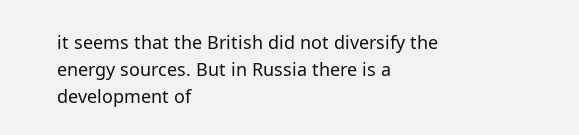it seems that the British did not diversify the energy sources. But in Russia there is a development of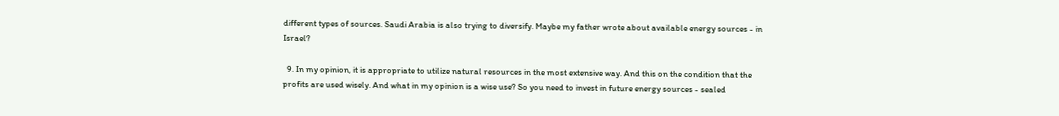different types of sources. Saudi Arabia is also trying to diversify. Maybe my father wrote about available energy sources - in Israel?

  9. In my opinion, it is appropriate to utilize natural resources in the most extensive way. And this on the condition that the profits are used wisely. And what in my opinion is a wise use? So you need to invest in future energy sources - sealed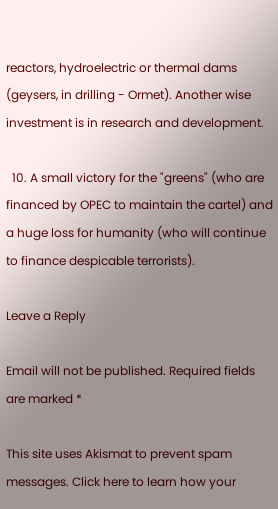reactors, hydroelectric or thermal dams (geysers, in drilling - Ormet). Another wise investment is in research and development.

  10. A small victory for the "greens" (who are financed by OPEC to maintain the cartel) and a huge loss for humanity (who will continue to finance despicable terrorists).

Leave a Reply

Email will not be published. Required fields are marked *

This site uses Akismat to prevent spam messages. Click here to learn how your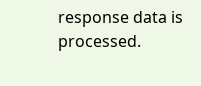response data is processed.